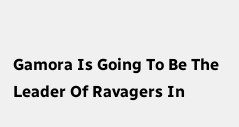Gamora Is Going To Be The Leader Of Ravagers In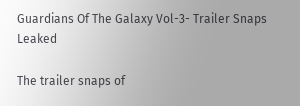Guardians Of The Galaxy Vol-3- Trailer Snaps Leaked

The trailer snaps of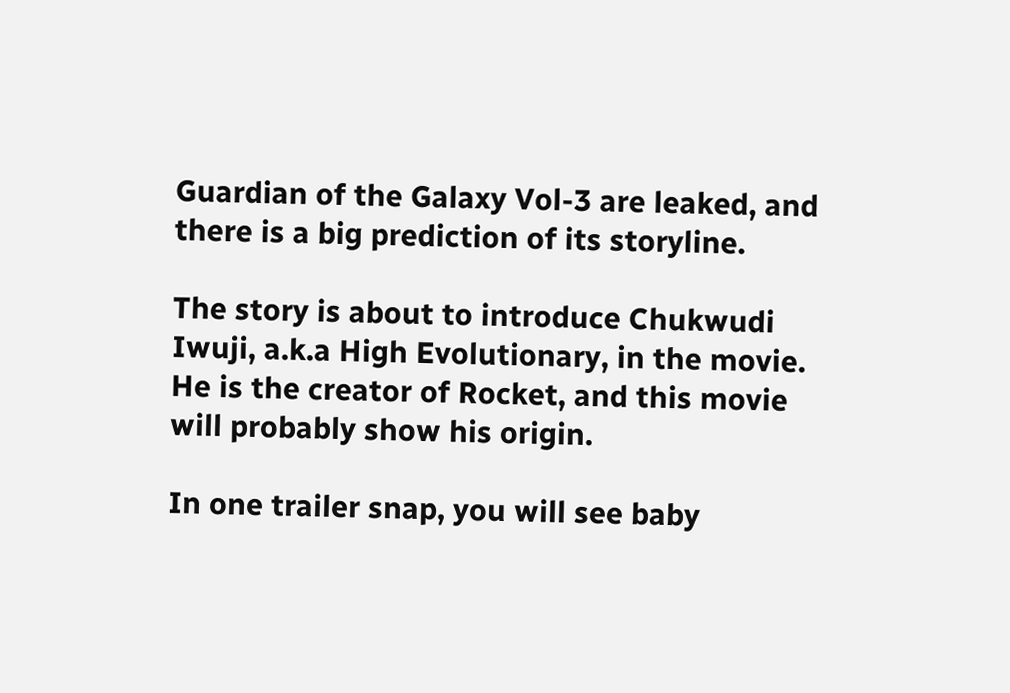Guardian of the Galaxy Vol-3 are leaked, and there is a big prediction of its storyline.

The story is about to introduce Chukwudi Iwuji, a.k.a High Evolutionary, in the movie. He is the creator of Rocket, and this movie will probably show his origin.

In one trailer snap, you will see baby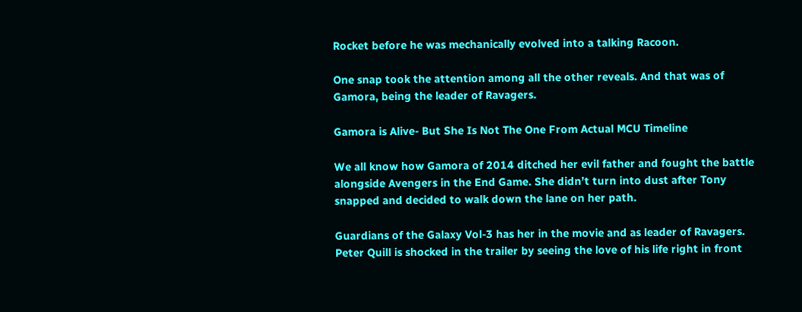Rocket before he was mechanically evolved into a talking Racoon.

One snap took the attention among all the other reveals. And that was of Gamora, being the leader of Ravagers.

Gamora is Alive- But She Is Not The One From Actual MCU Timeline

We all know how Gamora of 2014 ditched her evil father and fought the battle alongside Avengers in the End Game. She didn’t turn into dust after Tony snapped and decided to walk down the lane on her path.

Guardians of the Galaxy Vol-3 has her in the movie and as leader of Ravagers. Peter Quill is shocked in the trailer by seeing the love of his life right in front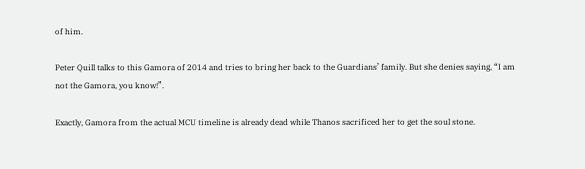of him.

Peter Quill talks to this Gamora of 2014 and tries to bring her back to the Guardians’ family. But she denies saying, “I am not the Gamora, you know!”.

Exactly, Gamora from the actual MCU timeline is already dead while Thanos sacrificed her to get the soul stone.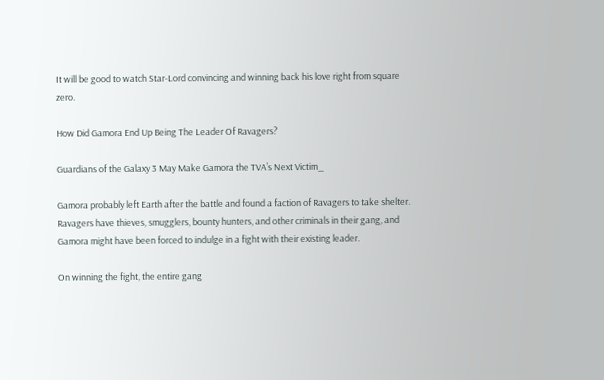It will be good to watch Star-Lord convincing and winning back his love right from square zero.

How Did Gamora End Up Being The Leader Of Ravagers?

Guardians of the Galaxy 3 May Make Gamora the TVA’s Next Victim_

Gamora probably left Earth after the battle and found a faction of Ravagers to take shelter. Ravagers have thieves, smugglers, bounty hunters, and other criminals in their gang, and Gamora might have been forced to indulge in a fight with their existing leader.

On winning the fight, the entire gang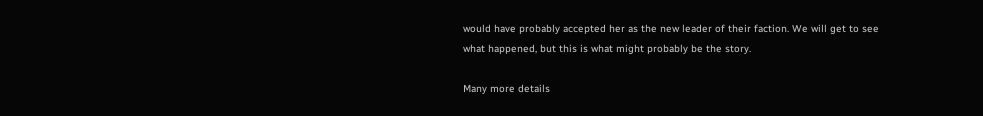would have probably accepted her as the new leader of their faction. We will get to see what happened, but this is what might probably be the story.

Many more details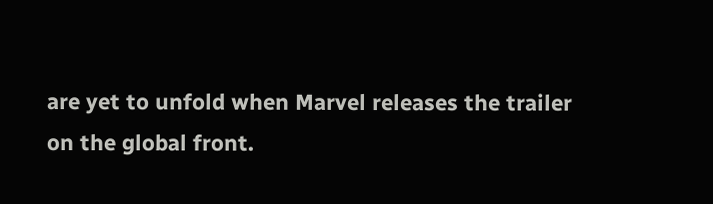are yet to unfold when Marvel releases the trailer on the global front.